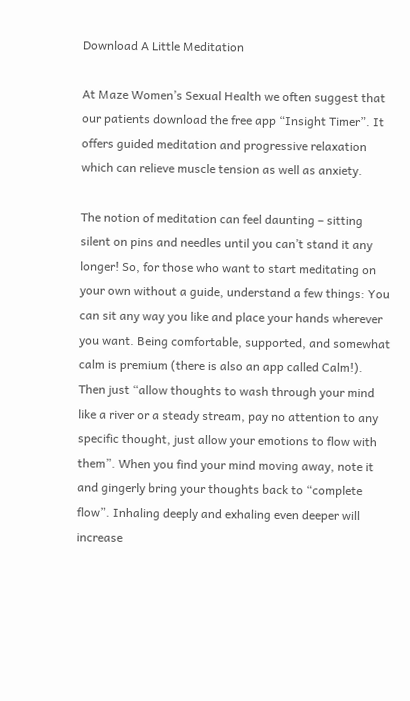Download A Little Meditation

At Maze Women’s Sexual Health we often suggest that our patients download the free app “Insight Timer”. It offers guided meditation and progressive relaxation which can relieve muscle tension as well as anxiety.

The notion of meditation can feel daunting – sitting silent on pins and needles until you can’t stand it any longer! So, for those who want to start meditating on your own without a guide, understand a few things: You can sit any way you like and place your hands wherever you want. Being comfortable, supported, and somewhat calm is premium (there is also an app called Calm!). Then just “allow thoughts to wash through your mind like a river or a steady stream, pay no attention to any specific thought, just allow your emotions to flow with them”. When you find your mind moving away, note it and gingerly bring your thoughts back to “complete flow”. Inhaling deeply and exhaling even deeper will increase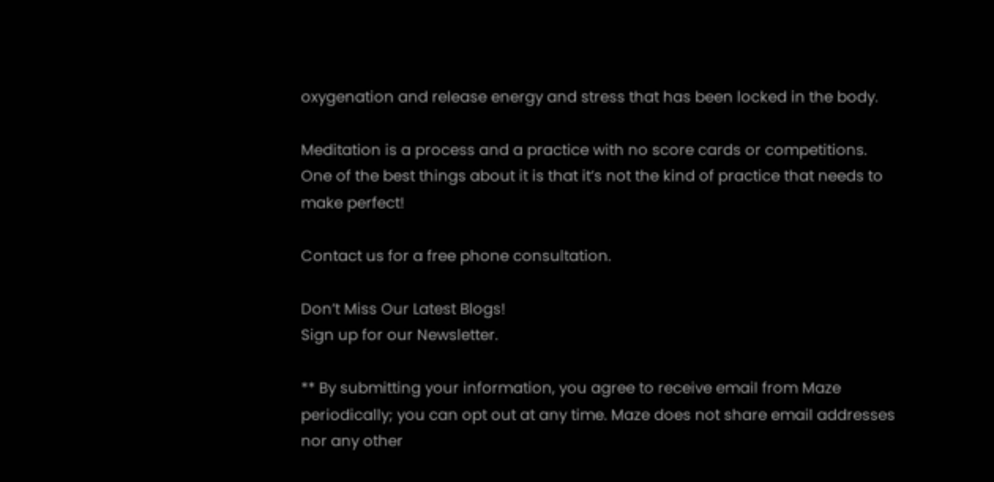oxygenation and release energy and stress that has been locked in the body.

Meditation is a process and a practice with no score cards or competitions. One of the best things about it is that it’s not the kind of practice that needs to make perfect!

Contact us for a free phone consultation.

Don’t Miss Our Latest Blogs!
Sign up for our Newsletter.

** By submitting your information, you agree to receive email from Maze periodically; you can opt out at any time. Maze does not share email addresses nor any other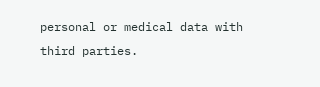personal or medical data with third parties.